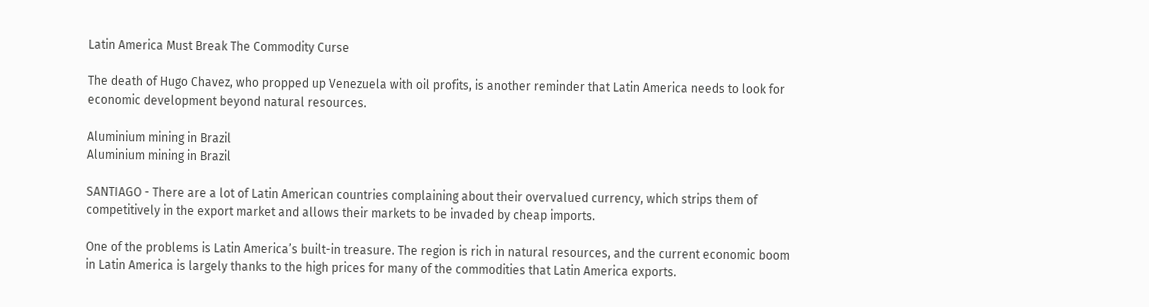Latin America Must Break The Commodity Curse

The death of Hugo Chavez, who propped up Venezuela with oil profits, is another reminder that Latin America needs to look for economic development beyond natural resources.

Aluminium mining in Brazil
Aluminium mining in Brazil

SANTIAGO - There are a lot of Latin American countries complaining about their overvalued currency, which strips them of competitively in the export market and allows their markets to be invaded by cheap imports.

One of the problems is Latin America’s built-in treasure. The region is rich in natural resources, and the current economic boom in Latin America is largely thanks to the high prices for many of the commodities that Latin America exports.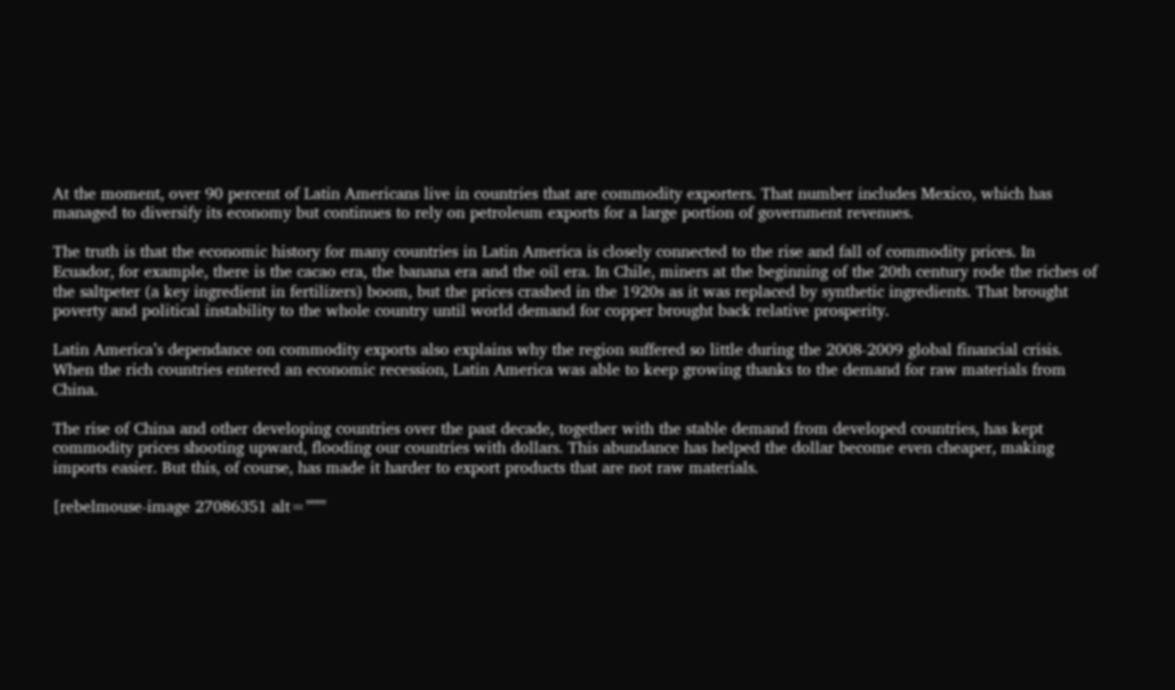At the moment, over 90 percent of Latin Americans live in countries that are commodity exporters. That number includes Mexico, which has managed to diversify its economy but continues to rely on petroleum exports for a large portion of government revenues.

The truth is that the economic history for many countries in Latin America is closely connected to the rise and fall of commodity prices. In Ecuador, for example, there is the cacao era, the banana era and the oil era. In Chile, miners at the beginning of the 20th century rode the riches of the saltpeter (a key ingredient in fertilizers) boom, but the prices crashed in the 1920s as it was replaced by synthetic ingredients. That brought poverty and political instability to the whole country until world demand for copper brought back relative prosperity.

Latin America’s dependance on commodity exports also explains why the region suffered so little during the 2008-2009 global financial crisis. When the rich countries entered an economic recession, Latin America was able to keep growing thanks to the demand for raw materials from China.

The rise of China and other developing countries over the past decade, together with the stable demand from developed countries, has kept commodity prices shooting upward, flooding our countries with dollars. This abundance has helped the dollar become even cheaper, making imports easier. But this, of course, has made it harder to export products that are not raw materials.

[rebelmouse-image 27086351 alt=""""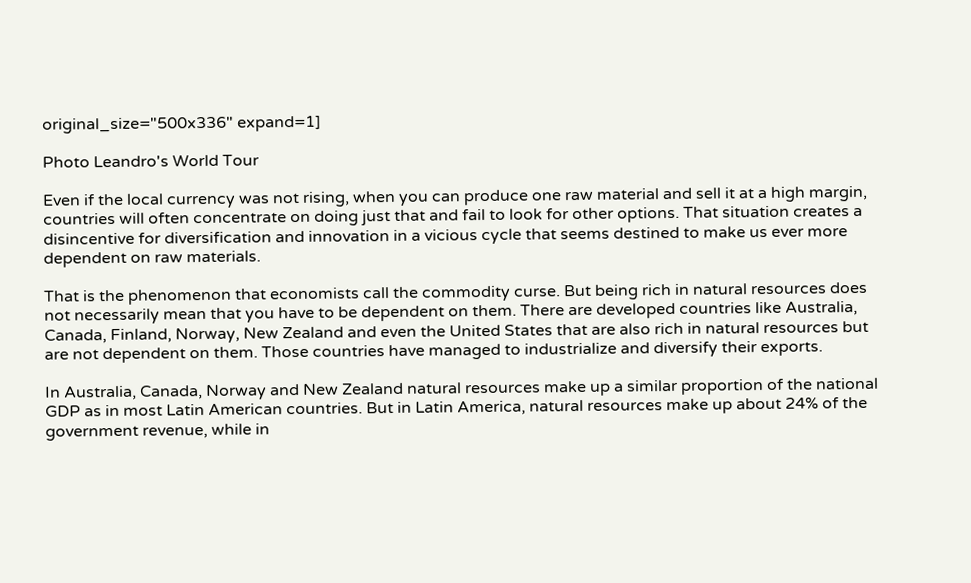original_size="500x336" expand=1]

Photo Leandro's World Tour

Even if the local currency was not rising, when you can produce one raw material and sell it at a high margin, countries will often concentrate on doing just that and fail to look for other options. That situation creates a disincentive for diversification and innovation in a vicious cycle that seems destined to make us ever more dependent on raw materials.

That is the phenomenon that economists call the commodity curse. But being rich in natural resources does not necessarily mean that you have to be dependent on them. There are developed countries like Australia, Canada, Finland, Norway, New Zealand and even the United States that are also rich in natural resources but are not dependent on them. Those countries have managed to industrialize and diversify their exports.

In Australia, Canada, Norway and New Zealand natural resources make up a similar proportion of the national GDP as in most Latin American countries. But in Latin America, natural resources make up about 24% of the government revenue, while in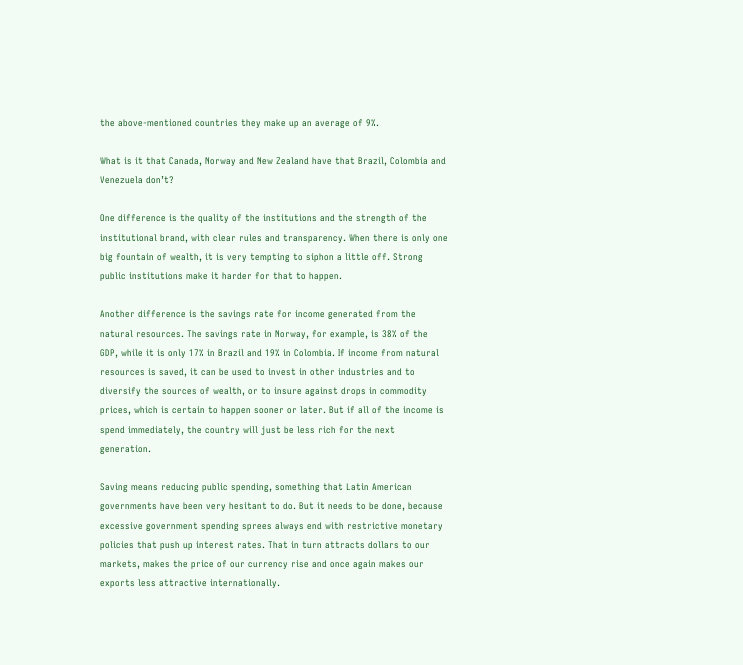the above-mentioned countries they make up an average of 9%.

What is it that Canada, Norway and New Zealand have that Brazil, Colombia and Venezuela don’t?

One difference is the quality of the institutions and the strength of the institutional brand, with clear rules and transparency. When there is only one big fountain of wealth, it is very tempting to siphon a little off. Strong public institutions make it harder for that to happen.

Another difference is the savings rate for income generated from the natural resources. The savings rate in Norway, for example, is 38% of the GDP, while it is only 17% in Brazil and 19% in Colombia. If income from natural resources is saved, it can be used to invest in other industries and to diversify the sources of wealth, or to insure against drops in commodity prices, which is certain to happen sooner or later. But if all of the income is spend immediately, the country will just be less rich for the next generation.

Saving means reducing public spending, something that Latin American governments have been very hesitant to do. But it needs to be done, because excessive government spending sprees always end with restrictive monetary policies that push up interest rates. That in turn attracts dollars to our markets, makes the price of our currency rise and once again makes our exports less attractive internationally.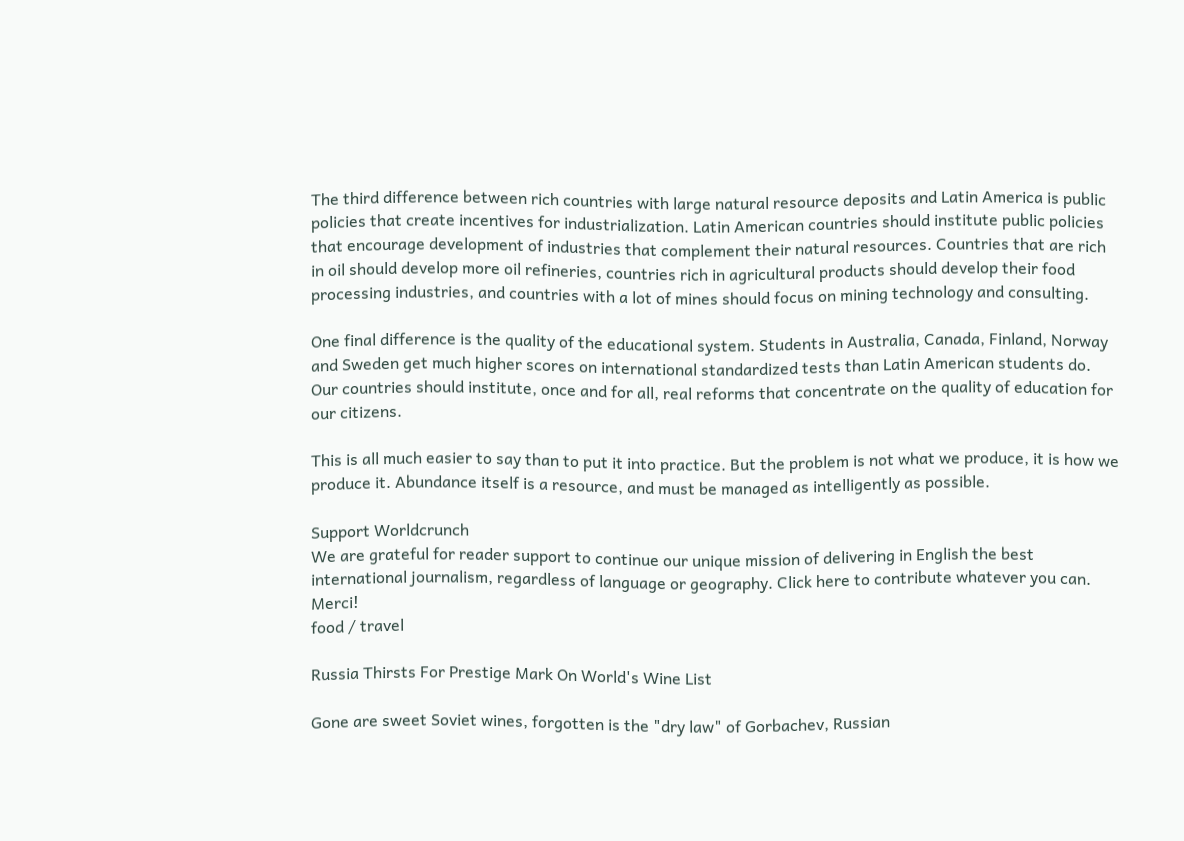The third difference between rich countries with large natural resource deposits and Latin America is public policies that create incentives for industrialization. Latin American countries should institute public policies that encourage development of industries that complement their natural resources. Countries that are rich in oil should develop more oil refineries, countries rich in agricultural products should develop their food processing industries, and countries with a lot of mines should focus on mining technology and consulting.

One final difference is the quality of the educational system. Students in Australia, Canada, Finland, Norway and Sweden get much higher scores on international standardized tests than Latin American students do. Our countries should institute, once and for all, real reforms that concentrate on the quality of education for our citizens.

This is all much easier to say than to put it into practice. But the problem is not what we produce, it is how we produce it. Abundance itself is a resource, and must be managed as intelligently as possible.

Support Worldcrunch
We are grateful for reader support to continue our unique mission of delivering in English the best international journalism, regardless of language or geography. Click here to contribute whatever you can. Merci!
food / travel

Russia Thirsts For Prestige Mark On World's Wine List

Gone are sweet Soviet wines, forgotten is the "dry law" of Gorbachev, Russian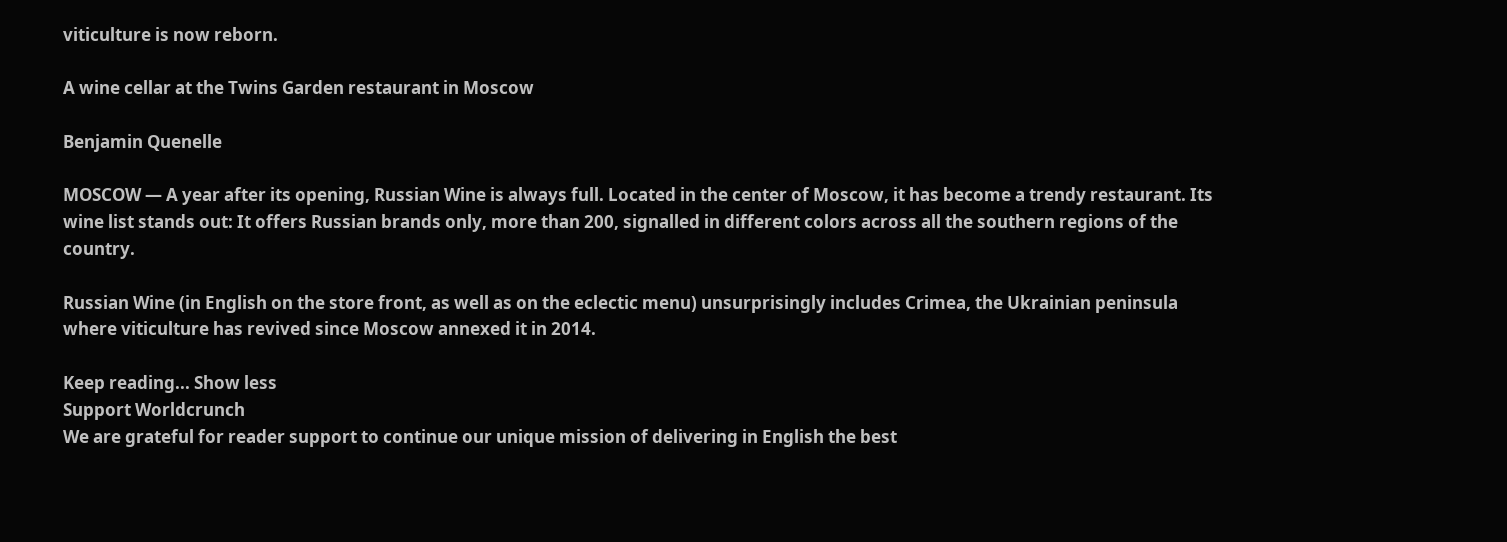viticulture is now reborn.

A wine cellar at the Twins Garden restaurant in Moscow

Benjamin Quenelle

MOSCOW — A year after its opening, Russian Wine is always full. Located in the center of Moscow, it has become a trendy restaurant. Its wine list stands out: It offers Russian brands only, more than 200, signalled in different colors across all the southern regions of the country.

Russian Wine (in English on the store front, as well as on the eclectic menu) unsurprisingly includes Crimea, the Ukrainian peninsula where viticulture has revived since Moscow annexed it in 2014.

Keep reading... Show less
Support Worldcrunch
We are grateful for reader support to continue our unique mission of delivering in English the best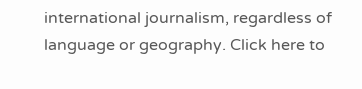international journalism, regardless of language or geography. Click here to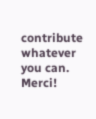contribute whatever you can. Merci!